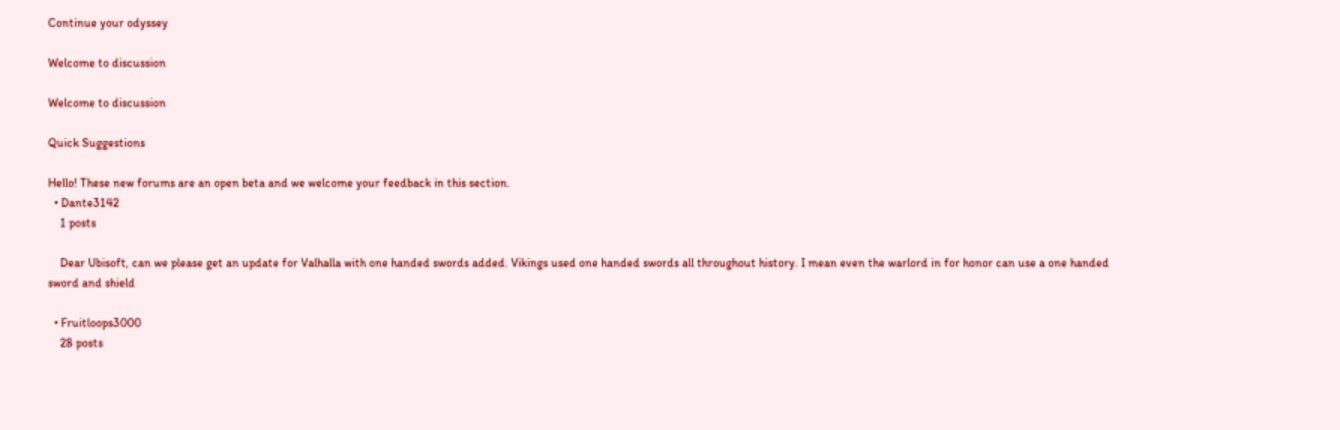Continue your odyssey

Welcome to discussion

Welcome to discussion

Quick Suggestions

Hello! These new forums are an open beta and we welcome your feedback in this section.
  • Dante3142
    1 posts

    Dear Ubisoft, can we please get an update for Valhalla with one handed swords added. Vikings used one handed swords all throughout history. I mean even the warlord in for honor can use a one handed sword and shield

  • Fruitloops3000
    28 posts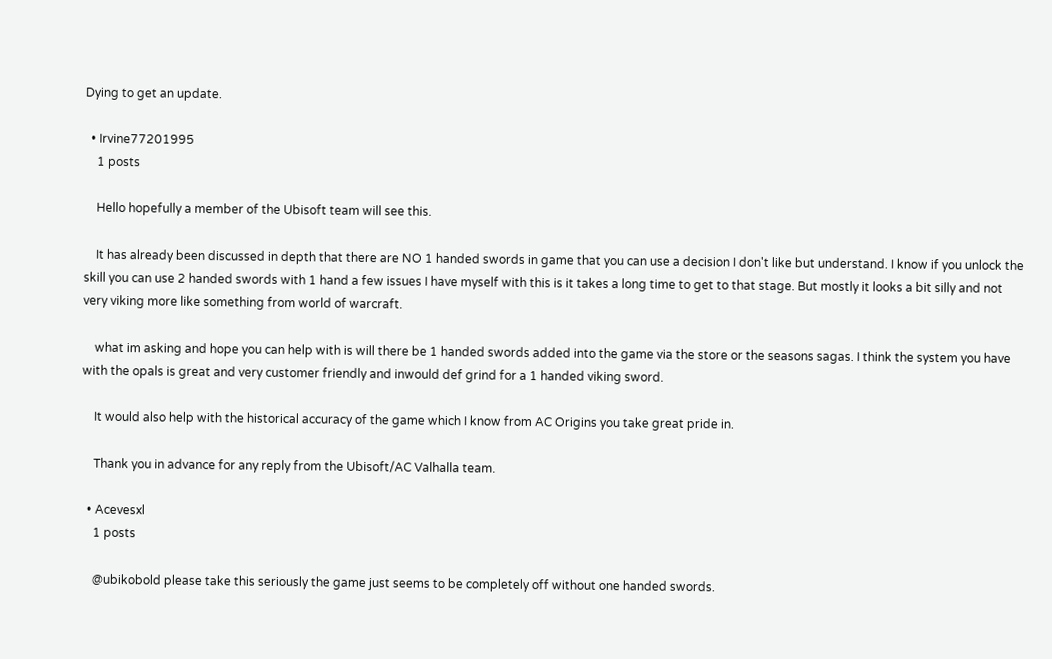Dying to get an update.

  • Irvine77201995
    1 posts

    Hello hopefully a member of the Ubisoft team will see this.

    It has already been discussed in depth that there are NO 1 handed swords in game that you can use a decision I don't like but understand. I know if you unlock the skill you can use 2 handed swords with 1 hand a few issues I have myself with this is it takes a long time to get to that stage. But mostly it looks a bit silly and not very viking more like something from world of warcraft.

    what im asking and hope you can help with is will there be 1 handed swords added into the game via the store or the seasons sagas. I think the system you have with the opals is great and very customer friendly and inwould def grind for a 1 handed viking sword.

    It would also help with the historical accuracy of the game which I know from AC Origins you take great pride in.

    Thank you in advance for any reply from the Ubisoft/AC Valhalla team.

  • Acevesxl
    1 posts

    @ubikobold please take this seriously the game just seems to be completely off without one handed swords.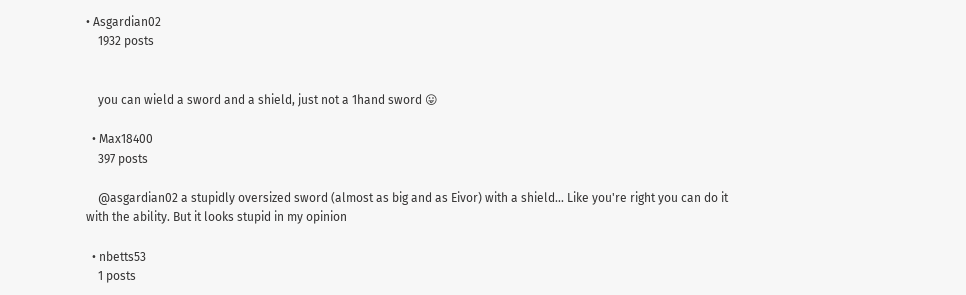• Asgardian02
    1932 posts


    you can wield a sword and a shield, just not a 1hand sword 😛

  • Max18400
    397 posts

    @asgardian02 a stupidly oversized sword (almost as big and as Eivor) with a shield... Like you're right you can do it with the ability. But it looks stupid in my opinion

  • nbetts53
    1 posts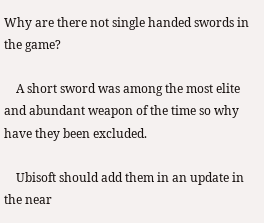Why are there not single handed swords in the game?

    A short sword was among the most elite and abundant weapon of the time so why have they been excluded.

    Ubisoft should add them in an update in the near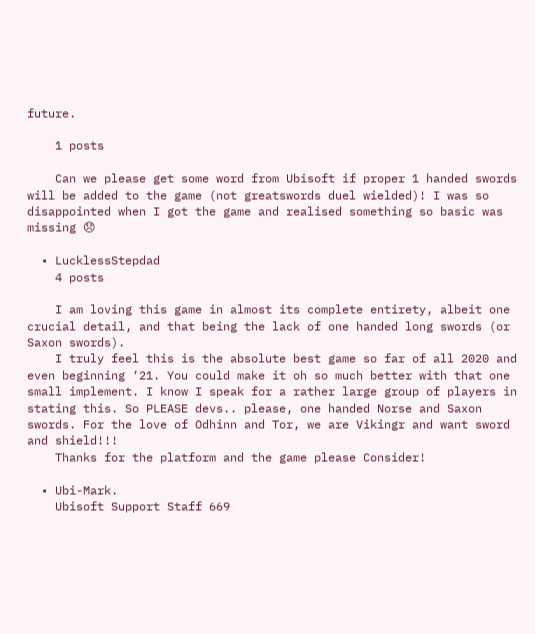future.

    1 posts

    Can we please get some word from Ubisoft if proper 1 handed swords will be added to the game (not greatswords duel wielded)! I was so disappointed when I got the game and realised something so basic was missing 😞

  • LucklessStepdad
    4 posts

    I am loving this game in almost its complete entirety, albeit one crucial detail, and that being the lack of one handed long swords (or Saxon swords).
    I truly feel this is the absolute best game so far of all 2020 and even beginning ‘21. You could make it oh so much better with that one small implement. I know I speak for a rather large group of players in stating this. So PLEASE devs.. please, one handed Norse and Saxon swords. For the love of Odhinn and Tor, we are Vikingr and want sword and shield!!!
    Thanks for the platform and the game please Consider!

  • Ubi-Mark.
    Ubisoft Support Staff 669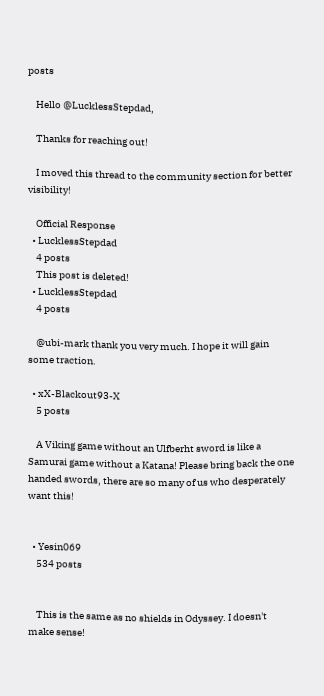posts

    Hello @LucklessStepdad,

    Thanks for reaching out!

    I moved this thread to the community section for better visibility!

    Official Response
  • LucklessStepdad
    4 posts
    This post is deleted!
  • LucklessStepdad
    4 posts

    @ubi-mark thank you very much. I hope it will gain some traction.

  • xX-Blackout93-X
    5 posts

    A Viking game without an Ulfberht sword is like a Samurai game without a Katana! Please bring back the one handed swords, there are so many of us who desperately want this!


  • Yesin069
    534 posts


    This is the same as no shields in Odyssey. I doesn't make sense!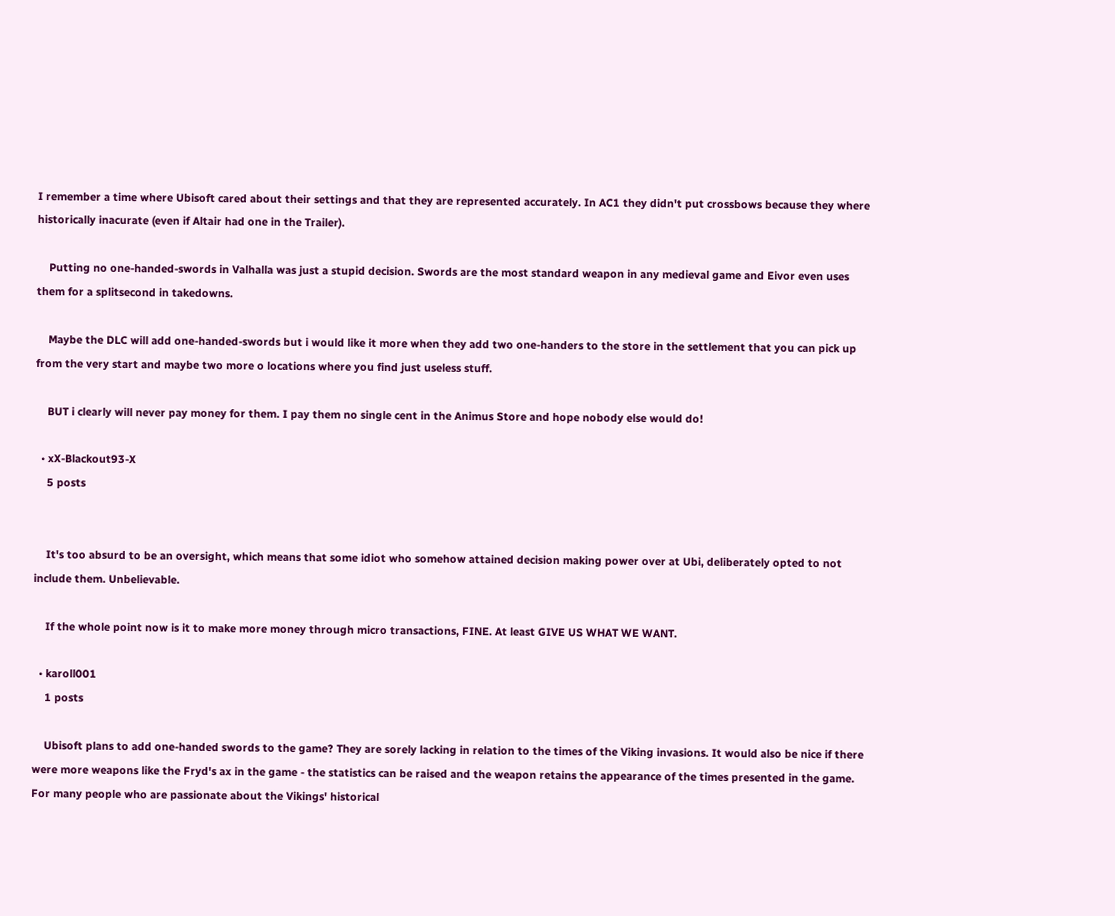I remember a time where Ubisoft cared about their settings and that they are represented accurately. In AC1 they didn't put crossbows because they where historically inacurate (even if Altair had one in the Trailer).

    Putting no one-handed-swords in Valhalla was just a stupid decision. Swords are the most standard weapon in any medieval game and Eivor even uses them for a splitsecond in takedowns.

    Maybe the DLC will add one-handed-swords but i would like it more when they add two one-handers to the store in the settlement that you can pick up from the very start and maybe two more o locations where you find just useless stuff.

    BUT i clearly will never pay money for them. I pay them no single cent in the Animus Store and hope nobody else would do!

  • xX-Blackout93-X
    5 posts


    It's too absurd to be an oversight, which means that some idiot who somehow attained decision making power over at Ubi, deliberately opted to not include them. Unbelievable.

    If the whole point now is it to make more money through micro transactions, FINE. At least GIVE US WHAT WE WANT.

  • karoll001
    1 posts

    Ubisoft plans to add one-handed swords to the game? They are sorely lacking in relation to the times of the Viking invasions. It would also be nice if there were more weapons like the Fryd's ax in the game - the statistics can be raised and the weapon retains the appearance of the times presented in the game. For many people who are passionate about the Vikings' historical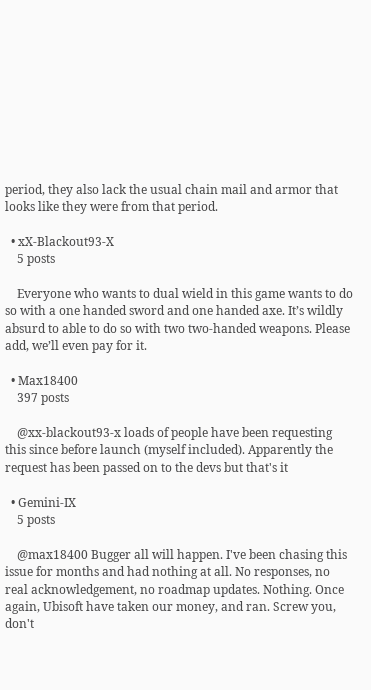period, they also lack the usual chain mail and armor that looks like they were from that period.

  • xX-Blackout93-X
    5 posts

    Everyone who wants to dual wield in this game wants to do so with a one handed sword and one handed axe. It’s wildly absurd to able to do so with two two-handed weapons. Please add, we’ll even pay for it.

  • Max18400
    397 posts

    @xx-blackout93-x loads of people have been requesting this since before launch (myself included). Apparently the request has been passed on to the devs but that's it

  • Gemini-IX
    5 posts

    @max18400 Bugger all will happen. I've been chasing this issue for months and had nothing at all. No responses, no real acknowledgement, no roadmap updates. Nothing. Once again, Ubisoft have taken our money, and ran. Screw you, don't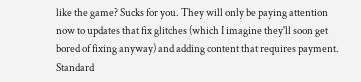like the game? Sucks for you. They will only be paying attention now to updates that fix glitches (which I imagine they'll soon get bored of fixing anyway) and adding content that requires payment. Standard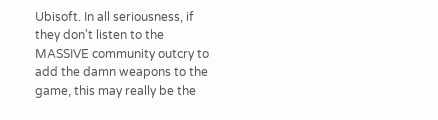Ubisoft. In all seriousness, if they don't listen to the MASSIVE community outcry to add the damn weapons to the game, this may really be the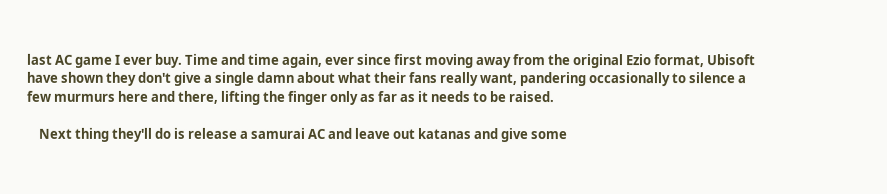last AC game I ever buy. Time and time again, ever since first moving away from the original Ezio format, Ubisoft have shown they don't give a single damn about what their fans really want, pandering occasionally to silence a few murmurs here and there, lifting the finger only as far as it needs to be raised.

    Next thing they'll do is release a samurai AC and leave out katanas and give some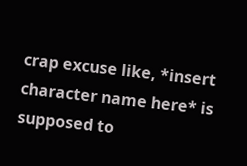crap excuse like, *insert character name here* is supposed to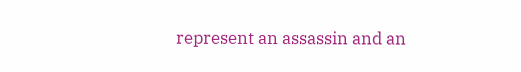represent an assassin and an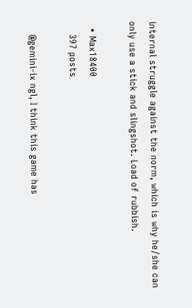internal struggle against the norm, which is why he/she can only use a stick and slingshot. Load of rubbish.

  • Max18400
    397 posts

    @gemini-ix ngl, I think this game has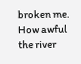broken me. How awful the river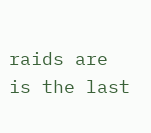raids are is the last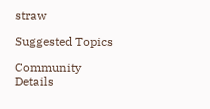straw

Suggested Topics

Community Details